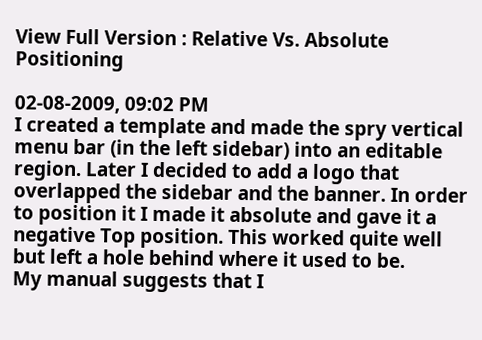View Full Version : Relative Vs. Absolute Positioning

02-08-2009, 09:02 PM
I created a template and made the spry vertical menu bar (in the left sidebar) into an editable region. Later I decided to add a logo that overlapped the sidebar and the banner. In order to position it I made it absolute and gave it a negative Top position. This worked quite well but left a hole behind where it used to be.
My manual suggests that I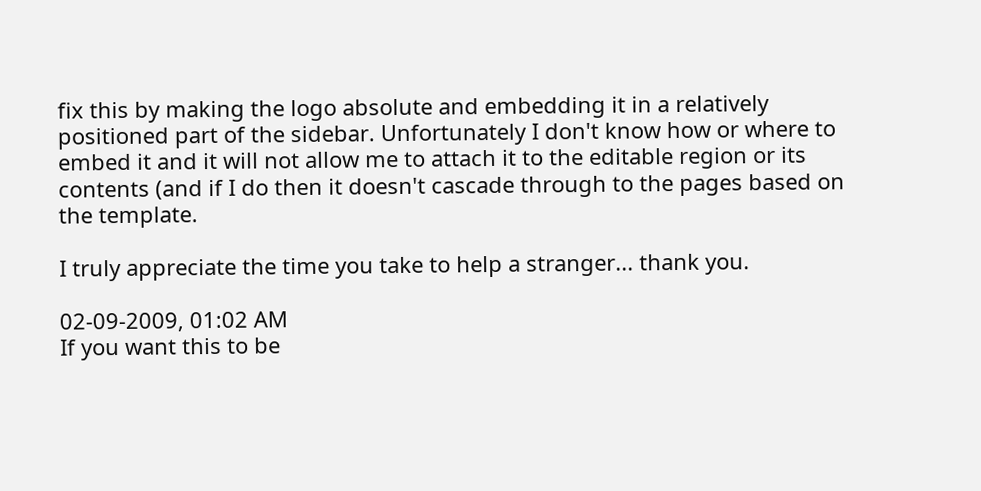fix this by making the logo absolute and embedding it in a relatively positioned part of the sidebar. Unfortunately I don't know how or where to embed it and it will not allow me to attach it to the editable region or its contents (and if I do then it doesn't cascade through to the pages based on the template.

I truly appreciate the time you take to help a stranger... thank you.

02-09-2009, 01:02 AM
If you want this to be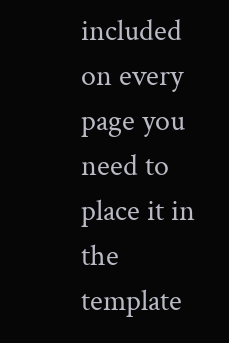included on every page you need to place it in the template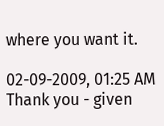where you want it.

02-09-2009, 01:25 AM
Thank you - given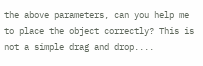the above parameters, can you help me to place the object correctly? This is not a simple drag and drop....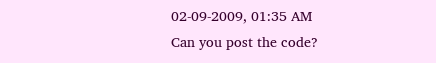02-09-2009, 01:35 AM
Can you post the code?